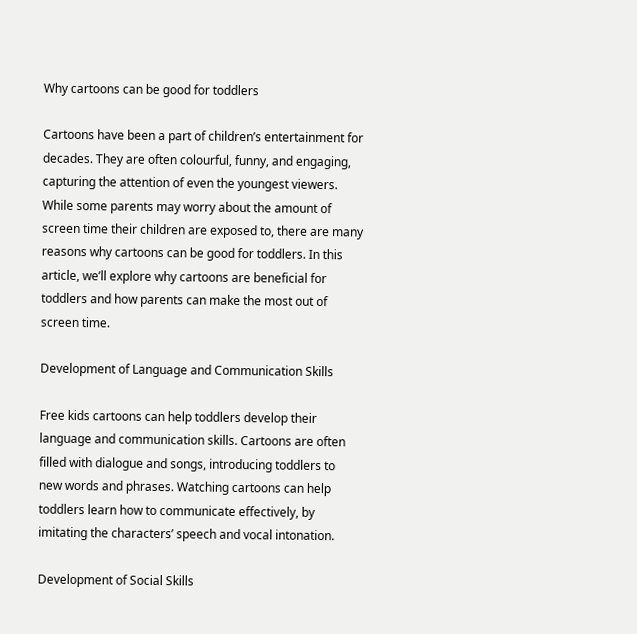Why cartoons can be good for toddlers

Cartoons have been a part of children’s entertainment for decades. They are often colourful, funny, and engaging, capturing the attention of even the youngest viewers. While some parents may worry about the amount of screen time their children are exposed to, there are many reasons why cartoons can be good for toddlers. In this article, we’ll explore why cartoons are beneficial for toddlers and how parents can make the most out of screen time.

Development of Language and Communication Skills

Free kids cartoons can help toddlers develop their language and communication skills. Cartoons are often filled with dialogue and songs, introducing toddlers to new words and phrases. Watching cartoons can help toddlers learn how to communicate effectively, by imitating the characters’ speech and vocal intonation.

Development of Social Skills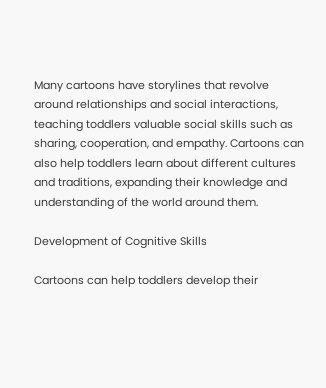Many cartoons have storylines that revolve around relationships and social interactions, teaching toddlers valuable social skills such as sharing, cooperation, and empathy. Cartoons can also help toddlers learn about different cultures and traditions, expanding their knowledge and understanding of the world around them.

Development of Cognitive Skills

Cartoons can help toddlers develop their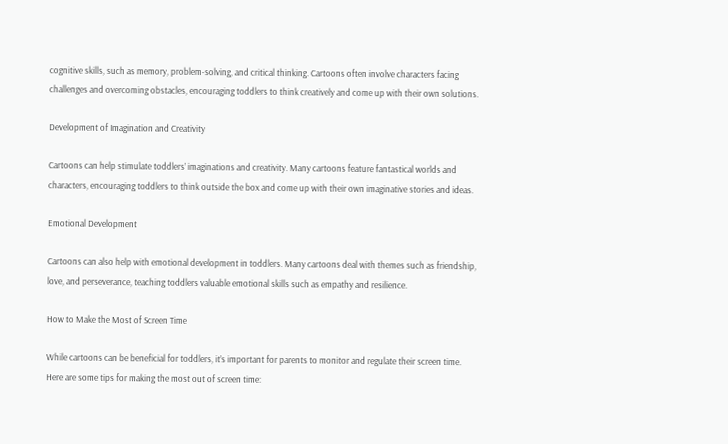cognitive skills, such as memory, problem-solving, and critical thinking. Cartoons often involve characters facing challenges and overcoming obstacles, encouraging toddlers to think creatively and come up with their own solutions.

Development of Imagination and Creativity

Cartoons can help stimulate toddlers’ imaginations and creativity. Many cartoons feature fantastical worlds and characters, encouraging toddlers to think outside the box and come up with their own imaginative stories and ideas.

Emotional Development

Cartoons can also help with emotional development in toddlers. Many cartoons deal with themes such as friendship, love, and perseverance, teaching toddlers valuable emotional skills such as empathy and resilience.

How to Make the Most of Screen Time

While cartoons can be beneficial for toddlers, it’s important for parents to monitor and regulate their screen time. Here are some tips for making the most out of screen time: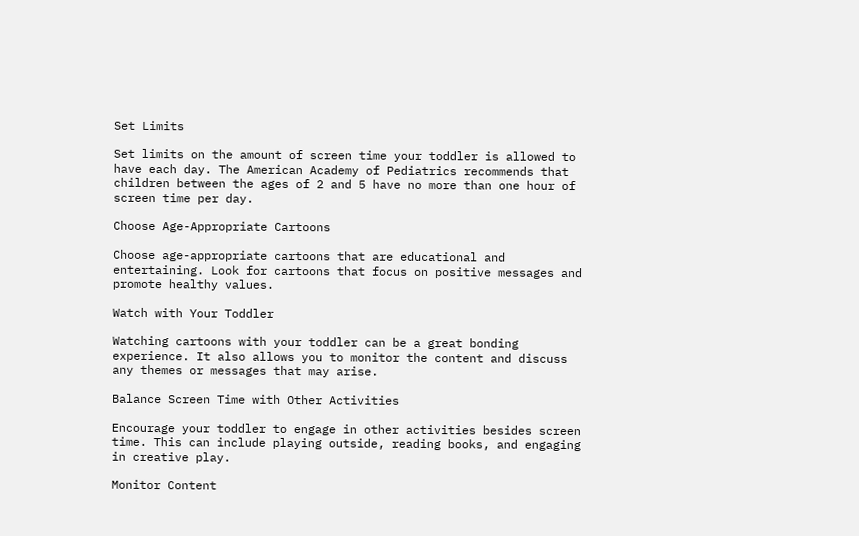Set Limits

Set limits on the amount of screen time your toddler is allowed to have each day. The American Academy of Pediatrics recommends that children between the ages of 2 and 5 have no more than one hour of screen time per day.

Choose Age-Appropriate Cartoons

Choose age-appropriate cartoons that are educational and entertaining. Look for cartoons that focus on positive messages and promote healthy values.

Watch with Your Toddler

Watching cartoons with your toddler can be a great bonding experience. It also allows you to monitor the content and discuss any themes or messages that may arise.

Balance Screen Time with Other Activities

Encourage your toddler to engage in other activities besides screen time. This can include playing outside, reading books, and engaging in creative play.

Monitor Content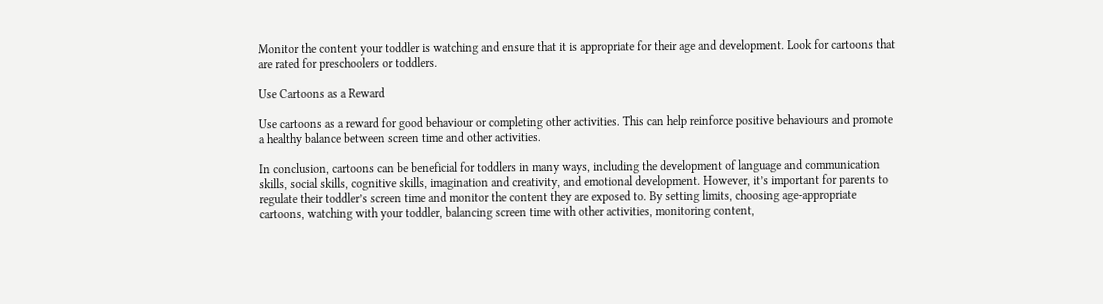Monitor the content your toddler is watching and ensure that it is appropriate for their age and development. Look for cartoons that are rated for preschoolers or toddlers.

Use Cartoons as a Reward

Use cartoons as a reward for good behaviour or completing other activities. This can help reinforce positive behaviours and promote a healthy balance between screen time and other activities.

In conclusion, cartoons can be beneficial for toddlers in many ways, including the development of language and communication skills, social skills, cognitive skills, imagination and creativity, and emotional development. However, it’s important for parents to regulate their toddler’s screen time and monitor the content they are exposed to. By setting limits, choosing age-appropriate cartoons, watching with your toddler, balancing screen time with other activities, monitoring content,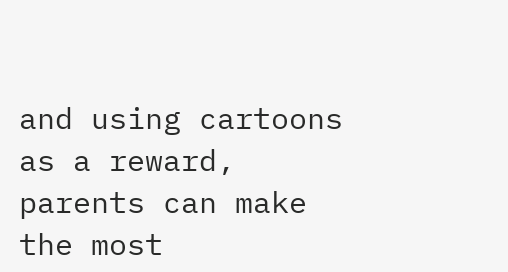and using cartoons as a reward, parents can make the most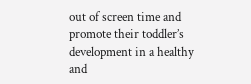out of screen time and promote their toddler’s development in a healthy and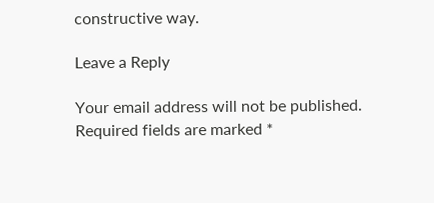constructive way.

Leave a Reply

Your email address will not be published. Required fields are marked *